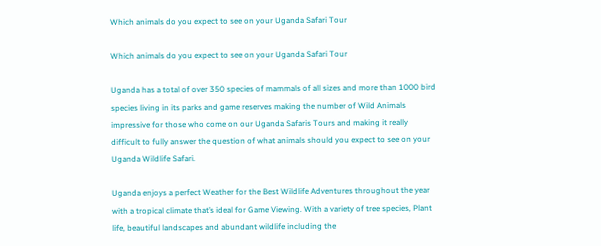Which animals do you expect to see on your Uganda Safari Tour

Which animals do you expect to see on your Uganda Safari Tour

Uganda has a total of over 350 species of mammals of all sizes and more than 1000 bird species living in its parks and game reserves making the number of Wild Animals impressive for those who come on our Uganda Safaris Tours and making it really difficult to fully answer the question of what animals should you expect to see on your Uganda Wildlife Safari.

Uganda enjoys a perfect Weather for the Best Wildlife Adventures throughout the year with a tropical climate that’s ideal for Game Viewing. With a variety of tree species, Plant life, beautiful landscapes and abundant wildlife including the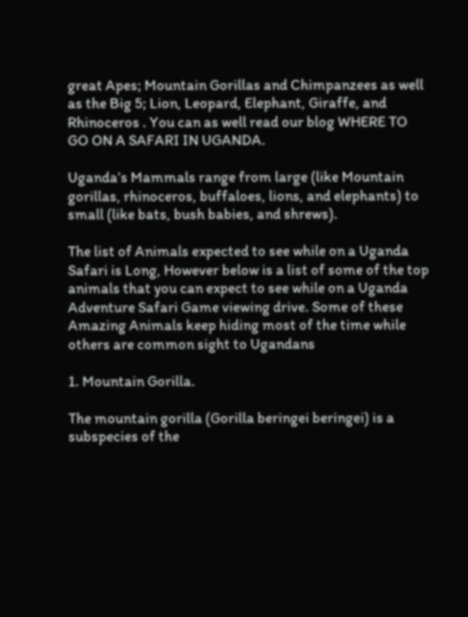great Apes; Mountain Gorillas and Chimpanzees as well as the Big 5; Lion, Leopard, Elephant, Giraffe, and Rhinoceros . You can as well read our blog WHERE TO GO ON A SAFARI IN UGANDA.

Uganda’s Mammals range from large (like Mountain gorillas, rhinoceros, buffaloes, lions, and elephants) to small (like bats, bush babies, and shrews).

The list of Animals expected to see while on a Uganda Safari is Long, However below is a list of some of the top animals that you can expect to see while on a Uganda Adventure Safari Game viewing drive. Some of these Amazing Animals keep hiding most of the time while others are common sight to Ugandans

1. Mountain Gorilla.

The mountain gorilla (Gorilla beringei beringei) is a subspecies of the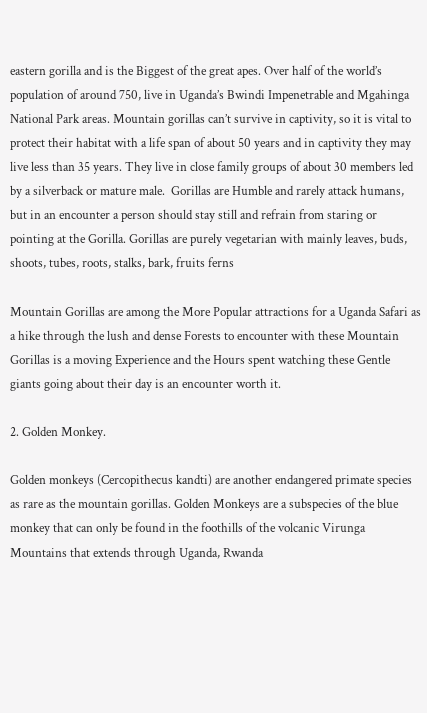eastern gorilla and is the Biggest of the great apes. Over half of the world’s population of around 750, live in Uganda’s Bwindi Impenetrable and Mgahinga National Park areas. Mountain gorillas can’t survive in captivity, so it is vital to protect their habitat with a life span of about 50 years and in captivity they may live less than 35 years. They live in close family groups of about 30 members led by a silverback or mature male.  Gorillas are Humble and rarely attack humans, but in an encounter a person should stay still and refrain from staring or pointing at the Gorilla. Gorillas are purely vegetarian with mainly leaves, buds, shoots, tubes, roots, stalks, bark, fruits ferns

Mountain Gorillas are among the More Popular attractions for a Uganda Safari as a hike through the lush and dense Forests to encounter with these Mountain Gorillas is a moving Experience and the Hours spent watching these Gentle giants going about their day is an encounter worth it.

2. Golden Monkey.

Golden monkeys (Cercopithecus kandti) are another endangered primate species as rare as the mountain gorillas. Golden Monkeys are a subspecies of the blue monkey that can only be found in the foothills of the volcanic Virunga Mountains that extends through Uganda, Rwanda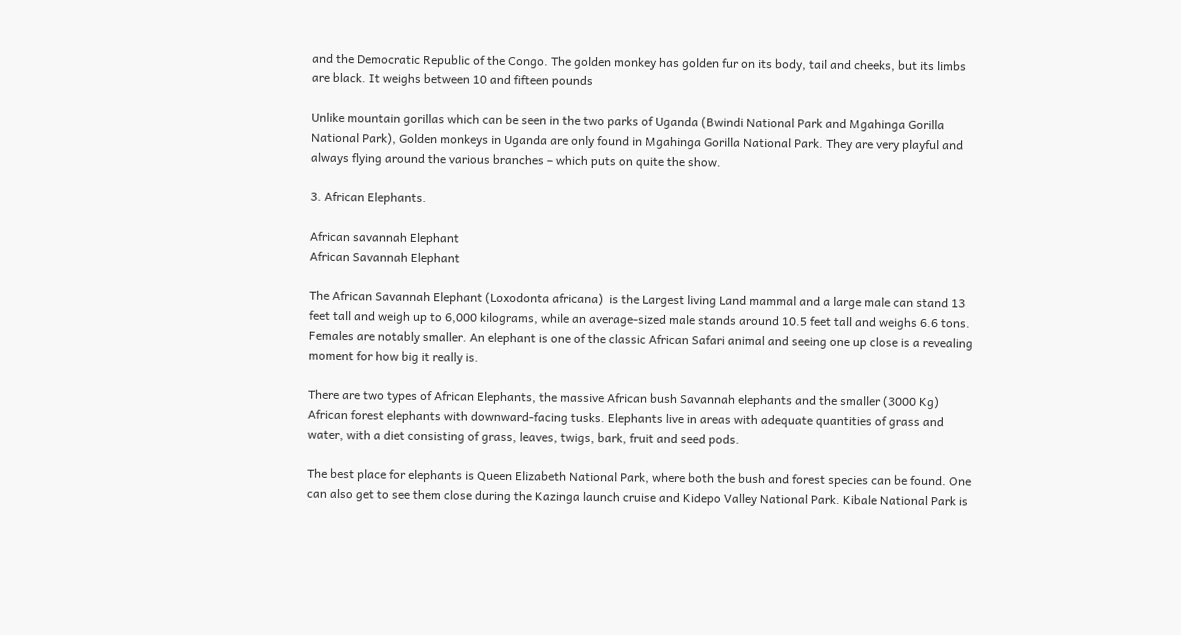and the Democratic Republic of the Congo. The golden monkey has golden fur on its body, tail and cheeks, but its limbs are black. It weighs between 10 and fifteen pounds

Unlike mountain gorillas which can be seen in the two parks of Uganda (Bwindi National Park and Mgahinga Gorilla National Park), Golden monkeys in Uganda are only found in Mgahinga Gorilla National Park. They are very playful and always flying around the various branches – which puts on quite the show.

3. African Elephants.

African savannah Elephant
African Savannah Elephant

The African Savannah Elephant (Loxodonta africana)  is the Largest living Land mammal and a large male can stand 13 feet tall and weigh up to 6,000 kilograms, while an average-sized male stands around 10.5 feet tall and weighs 6.6 tons. Females are notably smaller. An elephant is one of the classic African Safari animal and seeing one up close is a revealing moment for how big it really is.

There are two types of African Elephants, the massive African bush Savannah elephants and the smaller (3000 Kg) African forest elephants with downward-facing tusks. Elephants live in areas with adequate quantities of grass and water, with a diet consisting of grass, leaves, twigs, bark, fruit and seed pods.

The best place for elephants is Queen Elizabeth National Park, where both the bush and forest species can be found. One can also get to see them close during the Kazinga launch cruise and Kidepo Valley National Park. Kibale National Park is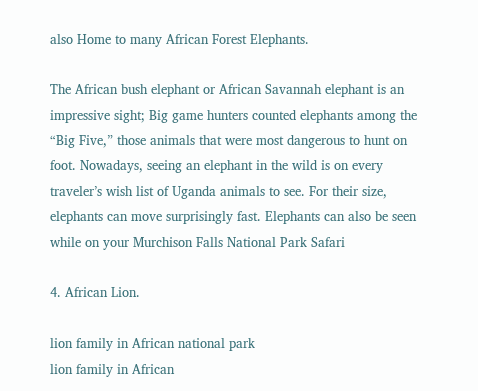also Home to many African Forest Elephants.

The African bush elephant or African Savannah elephant is an impressive sight; Big game hunters counted elephants among the “Big Five,” those animals that were most dangerous to hunt on foot. Nowadays, seeing an elephant in the wild is on every traveler’s wish list of Uganda animals to see. For their size, elephants can move surprisingly fast. Elephants can also be seen while on your Murchison Falls National Park Safari

4. African Lion.

lion family in African national park
lion family in African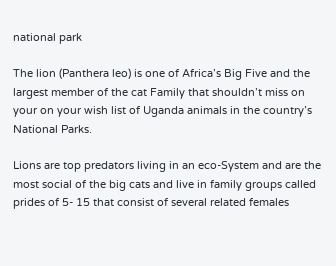national park

The lion (Panthera leo) is one of Africa’s Big Five and the largest member of the cat Family that shouldn’t miss on your on your wish list of Uganda animals in the country’s National Parks.

Lions are top predators living in an eco-System and are the most social of the big cats and live in family groups called prides of 5- 15 that consist of several related females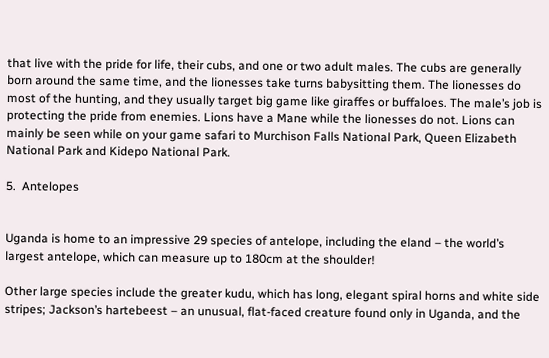that live with the pride for life, their cubs, and one or two adult males. The cubs are generally born around the same time, and the lionesses take turns babysitting them. The lionesses do most of the hunting, and they usually target big game like giraffes or buffaloes. The male’s job is protecting the pride from enemies. Lions have a Mane while the lionesses do not. Lions can mainly be seen while on your game safari to Murchison Falls National Park, Queen Elizabeth National Park and Kidepo National Park.

5.  Antelopes


Uganda is home to an impressive 29 species of antelope, including the eland – the world’s largest antelope, which can measure up to 180cm at the shoulder!

Other large species include the greater kudu, which has long, elegant spiral horns and white side stripes; Jackson’s hartebeest – an unusual, flat-faced creature found only in Uganda, and the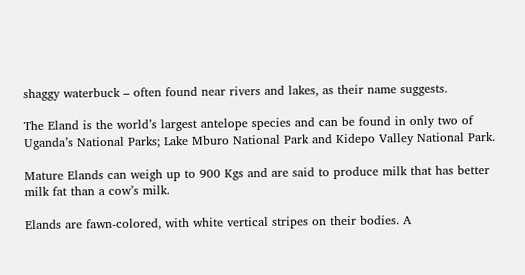shaggy waterbuck – often found near rivers and lakes, as their name suggests.

The Eland is the world’s largest antelope species and can be found in only two of Uganda’s National Parks; Lake Mburo National Park and Kidepo Valley National Park.

Mature Elands can weigh up to 900 Kgs and are said to produce milk that has better milk fat than a cow’s milk.

Elands are fawn-colored, with white vertical stripes on their bodies. A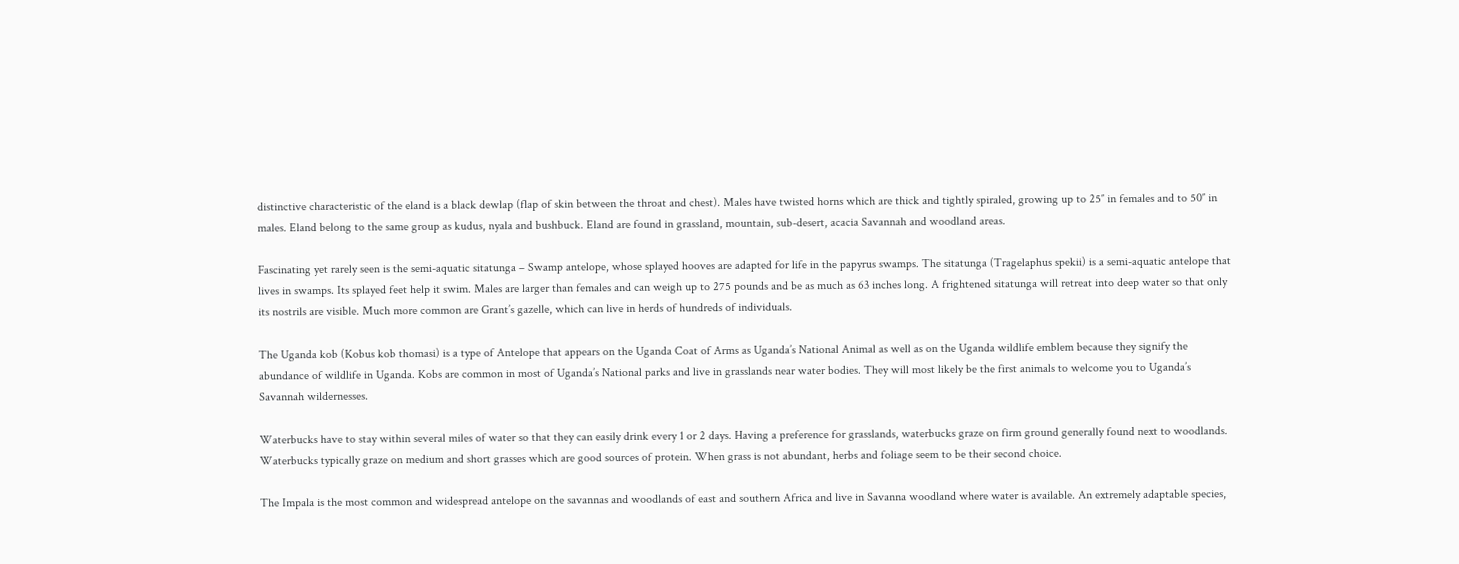distinctive characteristic of the eland is a black dewlap (flap of skin between the throat and chest). Males have twisted horns which are thick and tightly spiraled, growing up to 25″ in females and to 50″ in males. Eland belong to the same group as kudus, nyala and bushbuck. Eland are found in grassland, mountain, sub-desert, acacia Savannah and woodland areas.

Fascinating yet rarely seen is the semi-aquatic sitatunga – Swamp antelope, whose splayed hooves are adapted for life in the papyrus swamps. The sitatunga (Tragelaphus spekii) is a semi-aquatic antelope that lives in swamps. Its splayed feet help it swim. Males are larger than females and can weigh up to 275 pounds and be as much as 63 inches long. A frightened sitatunga will retreat into deep water so that only its nostrils are visible. Much more common are Grant’s gazelle, which can live in herds of hundreds of individuals.

The Uganda kob (Kobus kob thomasi) is a type of Antelope that appears on the Uganda Coat of Arms as Uganda’s National Animal as well as on the Uganda wildlife emblem because they signify the abundance of wildlife in Uganda. Kobs are common in most of Uganda’s National parks and live in grasslands near water bodies. They will most likely be the first animals to welcome you to Uganda’s Savannah wildernesses.

Waterbucks have to stay within several miles of water so that they can easily drink every 1 or 2 days. Having a preference for grasslands, waterbucks graze on firm ground generally found next to woodlands. Waterbucks typically graze on medium and short grasses which are good sources of protein. When grass is not abundant, herbs and foliage seem to be their second choice.

The Impala is the most common and widespread antelope on the savannas and woodlands of east and southern Africa and live in Savanna woodland where water is available. An extremely adaptable species,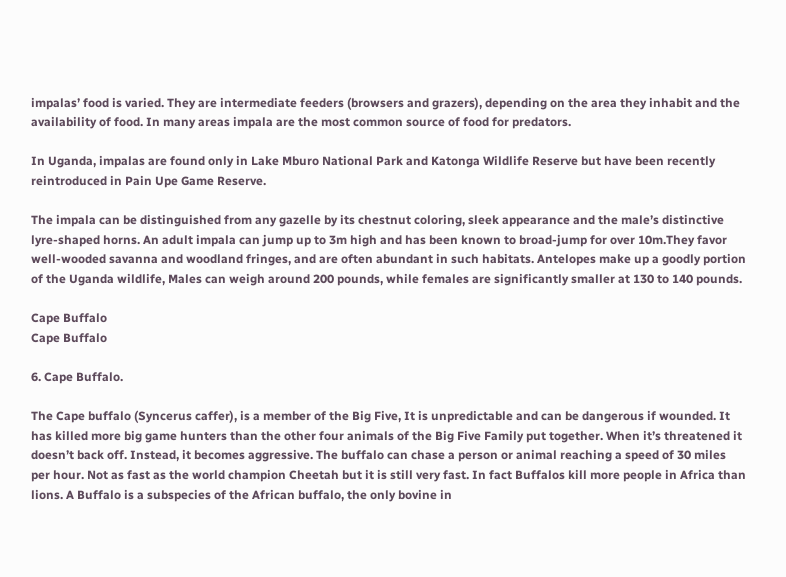impalas’ food is varied. They are intermediate feeders (browsers and grazers), depending on the area they inhabit and the availability of food. In many areas impala are the most common source of food for predators.

In Uganda, impalas are found only in Lake Mburo National Park and Katonga Wildlife Reserve but have been recently reintroduced in Pain Upe Game Reserve.

The impala can be distinguished from any gazelle by its chestnut coloring, sleek appearance and the male’s distinctive lyre-shaped horns. An adult impala can jump up to 3m high and has been known to broad-jump for over 10m.They favor well-wooded savanna and woodland fringes, and are often abundant in such habitats. Antelopes make up a goodly portion of the Uganda wildlife, Males can weigh around 200 pounds, while females are significantly smaller at 130 to 140 pounds.

Cape Buffalo
Cape Buffalo

6. Cape Buffalo.

The Cape buffalo (Syncerus caffer), is a member of the Big Five, It is unpredictable and can be dangerous if wounded. It has killed more big game hunters than the other four animals of the Big Five Family put together. When it’s threatened it doesn’t back off. Instead, it becomes aggressive. The buffalo can chase a person or animal reaching a speed of 30 miles per hour. Not as fast as the world champion Cheetah but it is still very fast. In fact Buffalos kill more people in Africa than lions. A Buffalo is a subspecies of the African buffalo, the only bovine in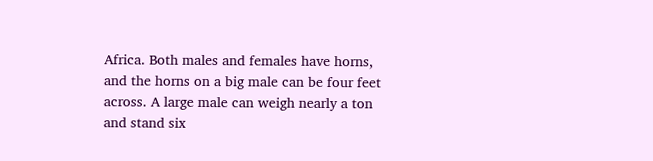Africa. Both males and females have horns, and the horns on a big male can be four feet across. A large male can weigh nearly a ton and stand six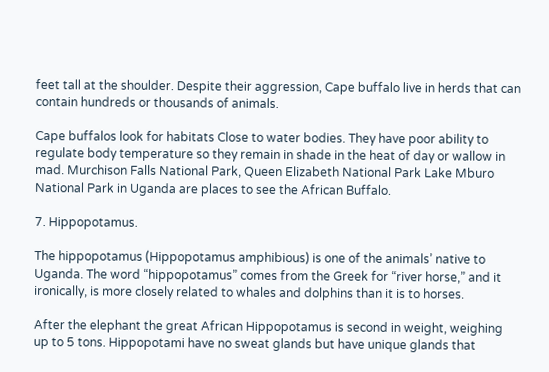feet tall at the shoulder. Despite their aggression, Cape buffalo live in herds that can contain hundreds or thousands of animals.

Cape buffalos look for habitats Close to water bodies. They have poor ability to regulate body temperature so they remain in shade in the heat of day or wallow in mad. Murchison Falls National Park, Queen Elizabeth National Park Lake Mburo National Park in Uganda are places to see the African Buffalo.

7. Hippopotamus.

The hippopotamus (Hippopotamus amphibious) is one of the animals’ native to Uganda. The word “hippopotamus” comes from the Greek for “river horse,” and it ironically, is more closely related to whales and dolphins than it is to horses.

After the elephant the great African Hippopotamus is second in weight, weighing up to 5 tons. Hippopotami have no sweat glands but have unique glands that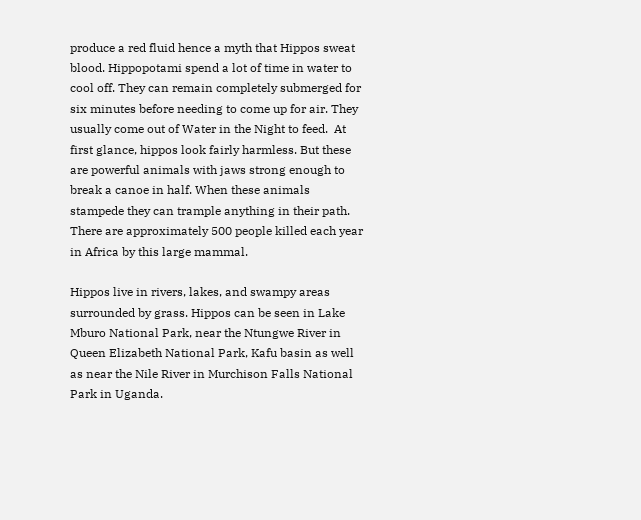produce a red fluid hence a myth that Hippos sweat blood. Hippopotami spend a lot of time in water to cool off. They can remain completely submerged for six minutes before needing to come up for air. They usually come out of Water in the Night to feed.  At first glance, hippos look fairly harmless. But these are powerful animals with jaws strong enough to break a canoe in half. When these animals stampede they can trample anything in their path. There are approximately 500 people killed each year in Africa by this large mammal.

Hippos live in rivers, lakes, and swampy areas surrounded by grass. Hippos can be seen in Lake Mburo National Park, near the Ntungwe River in Queen Elizabeth National Park, Kafu basin as well as near the Nile River in Murchison Falls National Park in Uganda.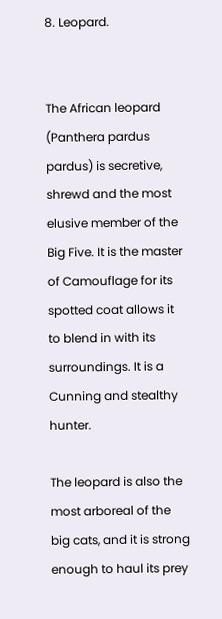8. Leopard.


The African leopard (Panthera pardus pardus) is secretive, shrewd and the most elusive member of the Big Five. It is the master of Camouflage for its spotted coat allows it to blend in with its surroundings. It is a Cunning and stealthy hunter.

The leopard is also the most arboreal of the big cats, and it is strong enough to haul its prey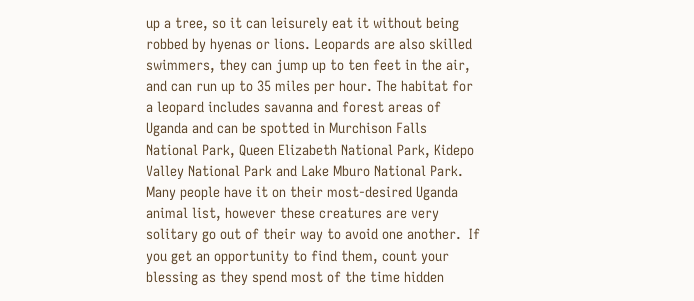up a tree, so it can leisurely eat it without being robbed by hyenas or lions. Leopards are also skilled swimmers, they can jump up to ten feet in the air, and can run up to 35 miles per hour. The habitat for a leopard includes savanna and forest areas of Uganda and can be spotted in Murchison Falls National Park, Queen Elizabeth National Park, Kidepo Valley National Park and Lake Mburo National Park. Many people have it on their most-desired Uganda animal list, however these creatures are very solitary go out of their way to avoid one another.  If you get an opportunity to find them, count your blessing as they spend most of the time hidden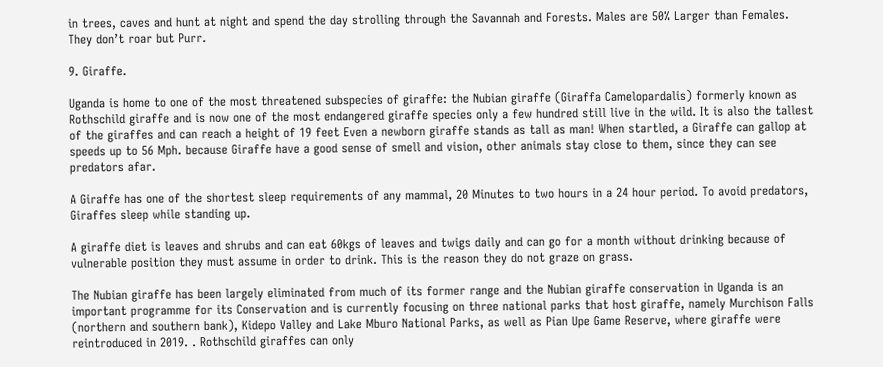in trees, caves and hunt at night and spend the day strolling through the Savannah and Forests. Males are 50% Larger than Females. They don’t roar but Purr.

9. Giraffe.

Uganda is home to one of the most threatened subspecies of giraffe: the Nubian giraffe (Giraffa Camelopardalis) formerly known as Rothschild giraffe and is now one of the most endangered giraffe species only a few hundred still live in the wild. It is also the tallest of the giraffes and can reach a height of 19 feet Even a newborn giraffe stands as tall as man! When startled, a Giraffe can gallop at speeds up to 56 Mph. because Giraffe have a good sense of smell and vision, other animals stay close to them, since they can see predators afar.

A Giraffe has one of the shortest sleep requirements of any mammal, 20 Minutes to two hours in a 24 hour period. To avoid predators, Giraffes sleep while standing up.

A giraffe diet is leaves and shrubs and can eat 60kgs of leaves and twigs daily and can go for a month without drinking because of vulnerable position they must assume in order to drink. This is the reason they do not graze on grass.

The Nubian giraffe has been largely eliminated from much of its former range and the Nubian giraffe conservation in Uganda is an important programme for its Conservation and is currently focusing on three national parks that host giraffe, namely Murchison Falls (northern and southern bank), Kidepo Valley and Lake Mburo National Parks, as well as Pian Upe Game Reserve, where giraffe were reintroduced in 2019. . Rothschild giraffes can only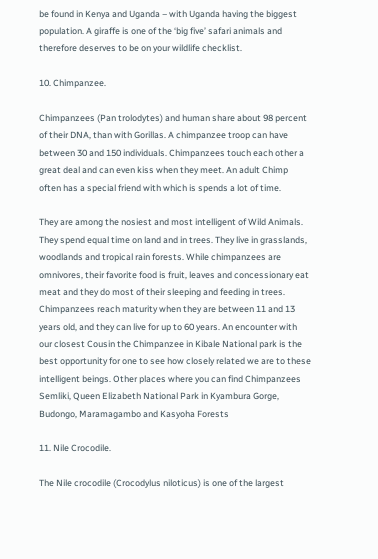be found in Kenya and Uganda – with Uganda having the biggest population. A giraffe is one of the ‘big five’ safari animals and therefore deserves to be on your wildlife checklist.

10. Chimpanzee.

Chimpanzees (Pan trolodytes) and human share about 98 percent of their DNA, than with Gorillas. A chimpanzee troop can have between 30 and 150 individuals. Chimpanzees touch each other a great deal and can even kiss when they meet. An adult Chimp often has a special friend with which is spends a lot of time.

They are among the nosiest and most intelligent of Wild Animals. They spend equal time on land and in trees. They live in grasslands, woodlands and tropical rain forests. While chimpanzees are omnivores, their favorite food is fruit, leaves and concessionary eat meat and they do most of their sleeping and feeding in trees. Chimpanzees reach maturity when they are between 11 and 13 years old, and they can live for up to 60 years. An encounter with our closest Cousin the Chimpanzee in Kibale National park is the best opportunity for one to see how closely related we are to these intelligent beings. Other places where you can find Chimpanzees Semliki, Queen Elizabeth National Park in Kyambura Gorge, Budongo, Maramagambo and Kasyoha Forests

11. Nile Crocodile.

The Nile crocodile (Crocodylus niloticus) is one of the largest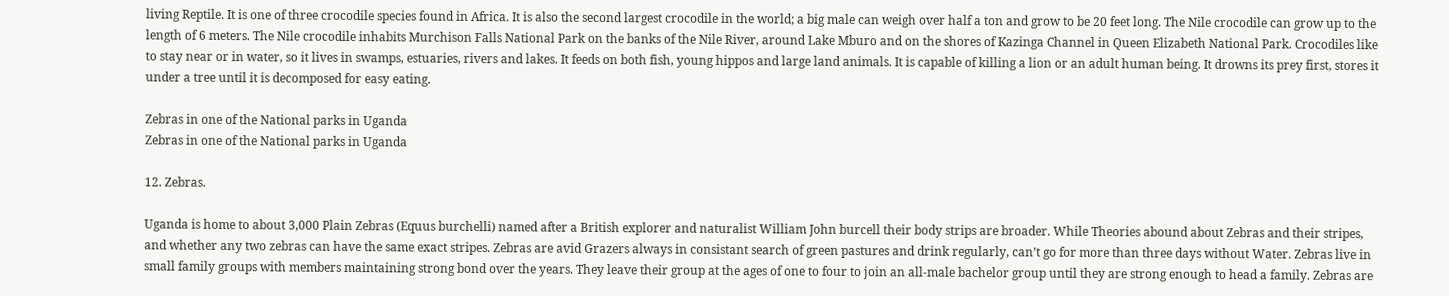living Reptile. It is one of three crocodile species found in Africa. It is also the second largest crocodile in the world; a big male can weigh over half a ton and grow to be 20 feet long. The Nile crocodile can grow up to the length of 6 meters. The Nile crocodile inhabits Murchison Falls National Park on the banks of the Nile River, around Lake Mburo and on the shores of Kazinga Channel in Queen Elizabeth National Park. Crocodiles like to stay near or in water, so it lives in swamps, estuaries, rivers and lakes. It feeds on both fish, young hippos and large land animals. It is capable of killing a lion or an adult human being. It drowns its prey first, stores it under a tree until it is decomposed for easy eating.

Zebras in one of the National parks in Uganda
Zebras in one of the National parks in Uganda

12. Zebras.

Uganda is home to about 3,000 Plain Zebras (Equus burchelli) named after a British explorer and naturalist William John burcell their body strips are broader. While Theories abound about Zebras and their stripes, and whether any two zebras can have the same exact stripes. Zebras are avid Grazers always in consistant search of green pastures and drink regularly, can’t go for more than three days without Water. Zebras live in small family groups with members maintaining strong bond over the years. They leave their group at the ages of one to four to join an all-male bachelor group until they are strong enough to head a family. Zebras are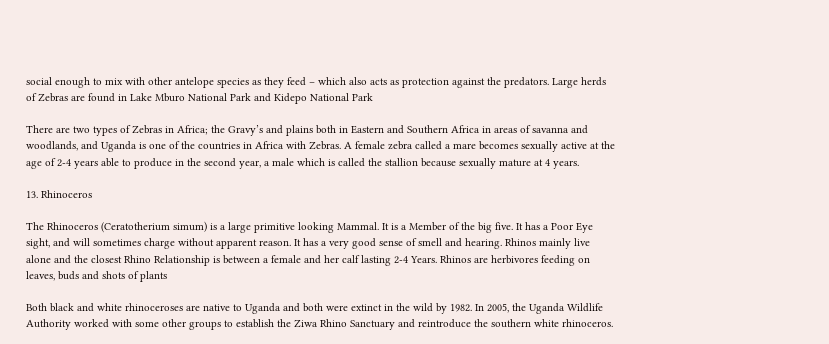social enough to mix with other antelope species as they feed – which also acts as protection against the predators. Large herds of Zebras are found in Lake Mburo National Park and Kidepo National Park

There are two types of Zebras in Africa; the Gravy’s and plains both in Eastern and Southern Africa in areas of savanna and woodlands, and Uganda is one of the countries in Africa with Zebras. A female zebra called a mare becomes sexually active at the age of 2-4 years able to produce in the second year, a male which is called the stallion because sexually mature at 4 years.

13. Rhinoceros

The Rhinoceros (Ceratotherium simum) is a large primitive looking Mammal. It is a Member of the big five. It has a Poor Eye sight, and will sometimes charge without apparent reason. It has a very good sense of smell and hearing. Rhinos mainly live alone and the closest Rhino Relationship is between a female and her calf lasting 2-4 Years. Rhinos are herbivores feeding on leaves, buds and shots of plants

Both black and white rhinoceroses are native to Uganda and both were extinct in the wild by 1982. In 2005, the Uganda Wildlife Authority worked with some other groups to establish the Ziwa Rhino Sanctuary and reintroduce the southern white rhinoceros.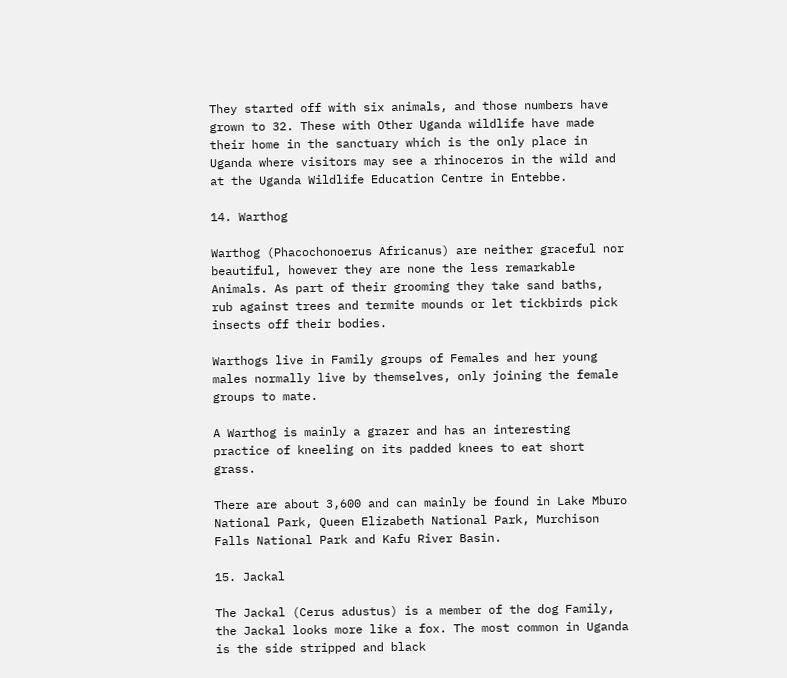They started off with six animals, and those numbers have grown to 32. These with Other Uganda wildlife have made their home in the sanctuary which is the only place in Uganda where visitors may see a rhinoceros in the wild and at the Uganda Wildlife Education Centre in Entebbe.

14. Warthog

Warthog (Phacochonoerus Africanus) are neither graceful nor beautiful, however they are none the less remarkable Animals. As part of their grooming they take sand baths, rub against trees and termite mounds or let tickbirds pick insects off their bodies.

Warthogs live in Family groups of Females and her young males normally live by themselves, only joining the female groups to mate.

A Warthog is mainly a grazer and has an interesting practice of kneeling on its padded knees to eat short grass.

There are about 3,600 and can mainly be found in Lake Mburo National Park, Queen Elizabeth National Park, Murchison Falls National Park and Kafu River Basin.

15. Jackal

The Jackal (Cerus adustus) is a member of the dog Family, the Jackal looks more like a fox. The most common in Uganda is the side stripped and black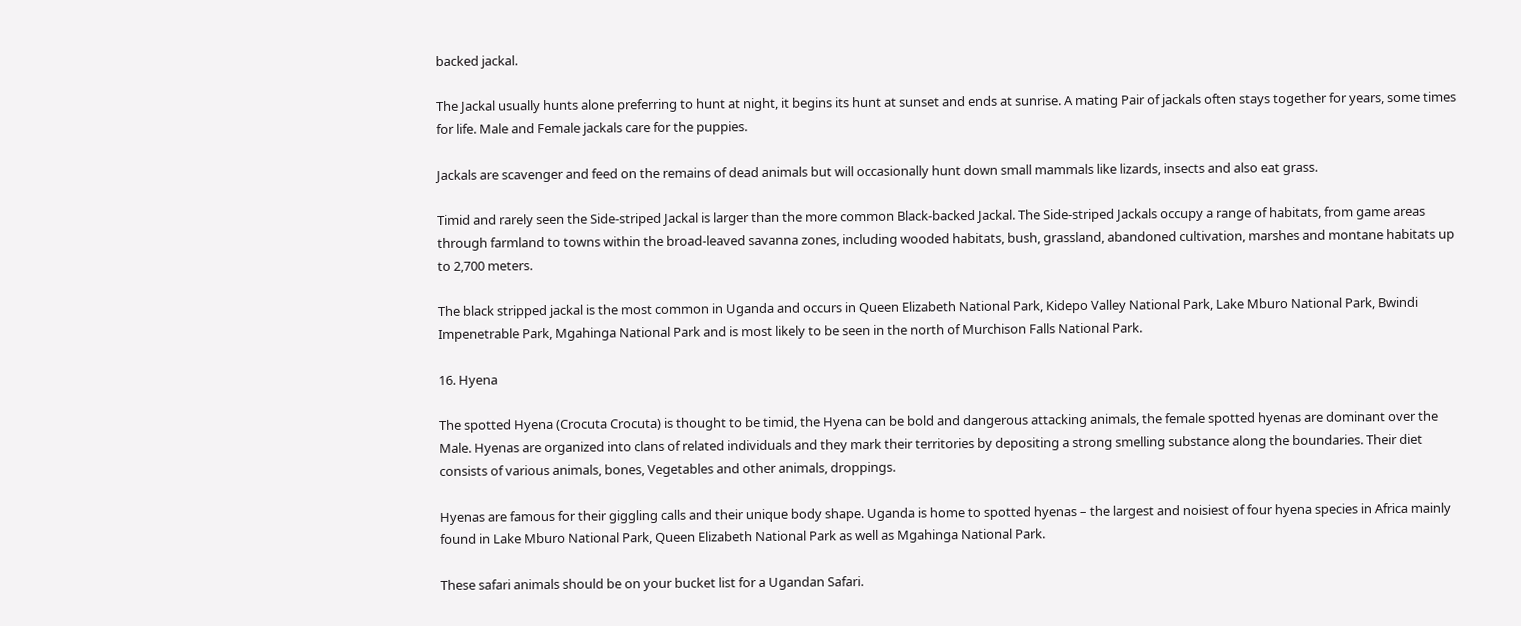backed jackal.

The Jackal usually hunts alone preferring to hunt at night, it begins its hunt at sunset and ends at sunrise. A mating Pair of jackals often stays together for years, some times for life. Male and Female jackals care for the puppies.

Jackals are scavenger and feed on the remains of dead animals but will occasionally hunt down small mammals like lizards, insects and also eat grass.

Timid and rarely seen the Side-striped Jackal is larger than the more common Black-backed Jackal. The Side-striped Jackals occupy a range of habitats, from game areas through farmland to towns within the broad-leaved savanna zones, including wooded habitats, bush, grassland, abandoned cultivation, marshes and montane habitats up to 2,700 meters.

The black stripped jackal is the most common in Uganda and occurs in Queen Elizabeth National Park, Kidepo Valley National Park, Lake Mburo National Park, Bwindi Impenetrable Park, Mgahinga National Park and is most likely to be seen in the north of Murchison Falls National Park.

16. Hyena

The spotted Hyena (Crocuta Crocuta) is thought to be timid, the Hyena can be bold and dangerous attacking animals, the female spotted hyenas are dominant over the Male. Hyenas are organized into clans of related individuals and they mark their territories by depositing a strong smelling substance along the boundaries. Their diet consists of various animals, bones, Vegetables and other animals, droppings.

Hyenas are famous for their giggling calls and their unique body shape. Uganda is home to spotted hyenas – the largest and noisiest of four hyena species in Africa mainly found in Lake Mburo National Park, Queen Elizabeth National Park as well as Mgahinga National Park.

These safari animals should be on your bucket list for a Ugandan Safari.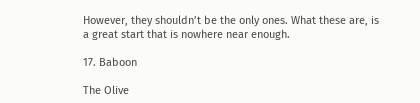However, they shouldn’t be the only ones. What these are, is a great start that is nowhere near enough.

17. Baboon

The Olive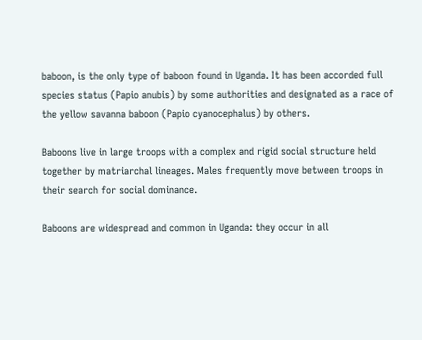baboon, is the only type of baboon found in Uganda. It has been accorded full species status (Papio anubis) by some authorities and designated as a race of the yellow savanna baboon (Papio cyanocephalus) by others.

Baboons live in large troops with a complex and rigid social structure held together by matriarchal lineages. Males frequently move between troops in their search for social dominance.

Baboons are widespread and common in Uganda: they occur in all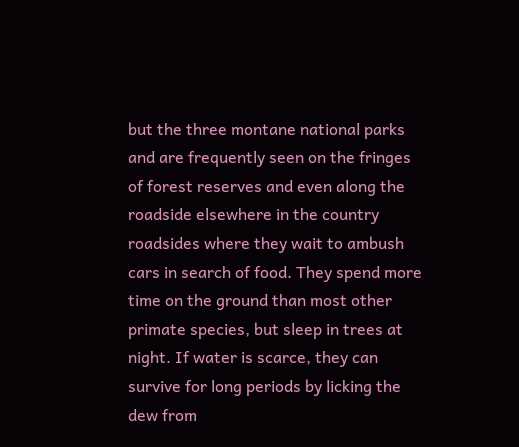but the three montane national parks and are frequently seen on the fringes of forest reserves and even along the roadside elsewhere in the country roadsides where they wait to ambush cars in search of food. They spend more time on the ground than most other primate species, but sleep in trees at night. If water is scarce, they can survive for long periods by licking the dew from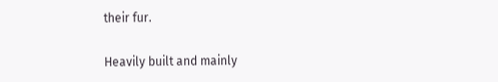their fur.

Heavily built and mainly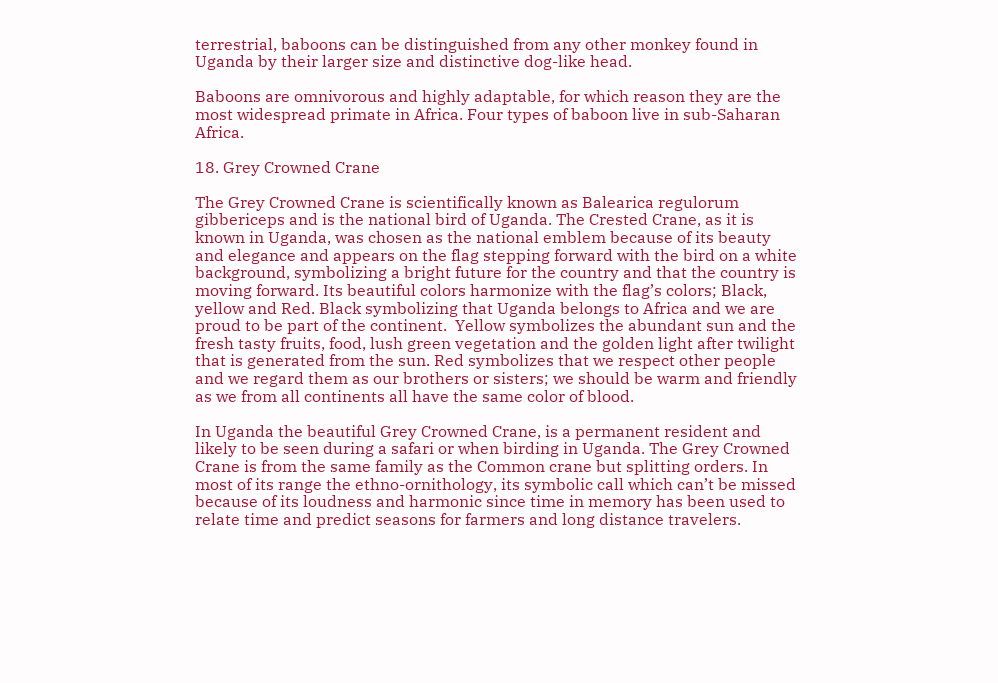terrestrial, baboons can be distinguished from any other monkey found in Uganda by their larger size and distinctive dog-like head.

Baboons are omnivorous and highly adaptable, for which reason they are the most widespread primate in Africa. Four types of baboon live in sub-Saharan Africa.

18. Grey Crowned Crane

The Grey Crowned Crane is scientifically known as Balearica regulorum gibbericeps and is the national bird of Uganda. The Crested Crane, as it is known in Uganda, was chosen as the national emblem because of its beauty and elegance and appears on the flag stepping forward with the bird on a white background, symbolizing a bright future for the country and that the country is moving forward. Its beautiful colors harmonize with the flag’s colors; Black, yellow and Red. Black symbolizing that Uganda belongs to Africa and we are proud to be part of the continent.  Yellow symbolizes the abundant sun and the fresh tasty fruits, food, lush green vegetation and the golden light after twilight that is generated from the sun. Red symbolizes that we respect other people and we regard them as our brothers or sisters; we should be warm and friendly as we from all continents all have the same color of blood.

In Uganda the beautiful Grey Crowned Crane, is a permanent resident and likely to be seen during a safari or when birding in Uganda. The Grey Crowned Crane is from the same family as the Common crane but splitting orders. In most of its range the ethno-ornithology, its symbolic call which can’t be missed because of its loudness and harmonic since time in memory has been used to relate time and predict seasons for farmers and long distance travelers.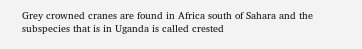Grey crowned cranes are found in Africa south of Sahara and the subspecies that is in Uganda is called crested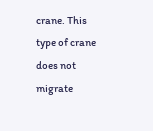crane. This type of crane does not migrate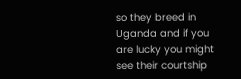so they breed in Uganda and if you are lucky you might see their courtship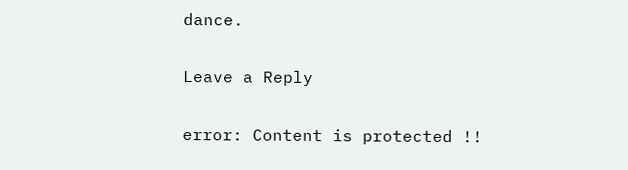dance.

Leave a Reply

error: Content is protected !!